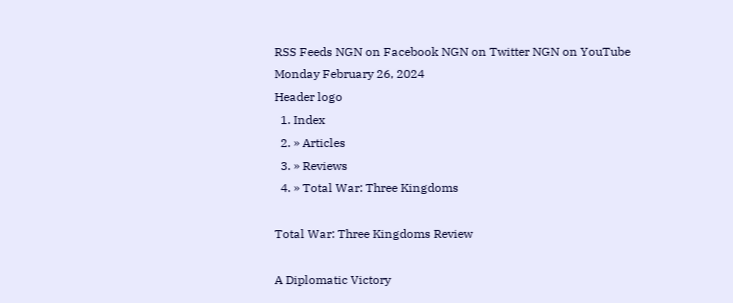RSS Feeds NGN on Facebook NGN on Twitter NGN on YouTube
Monday February 26, 2024
Header logo
  1. Index
  2. » Articles
  3. » Reviews
  4. » Total War: Three Kingdoms

Total War: Three Kingdoms Review

A Diplomatic Victory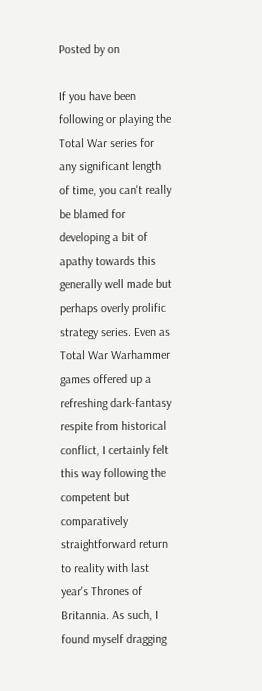Posted by on

If you have been following or playing the Total War series for any significant length of time, you can't really be blamed for developing a bit of apathy towards this generally well made but perhaps overly prolific strategy series. Even as Total War Warhammer games offered up a refreshing dark-fantasy respite from historical conflict, I certainly felt this way following the competent but comparatively straightforward return to reality with last year's Thrones of Britannia. As such, I found myself dragging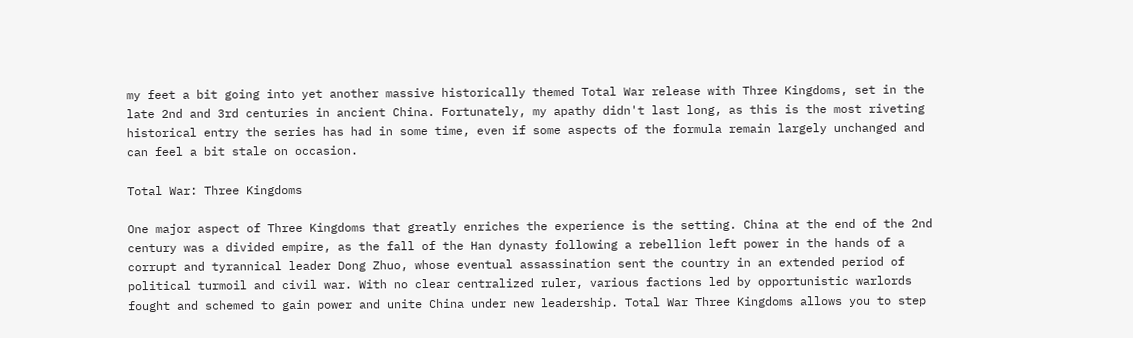my feet a bit going into yet another massive historically themed Total War release with Three Kingdoms, set in the late 2nd and 3rd centuries in ancient China. Fortunately, my apathy didn't last long, as this is the most riveting historical entry the series has had in some time, even if some aspects of the formula remain largely unchanged and can feel a bit stale on occasion.

Total War: Three Kingdoms

One major aspect of Three Kingdoms that greatly enriches the experience is the setting. China at the end of the 2nd century was a divided empire, as the fall of the Han dynasty following a rebellion left power in the hands of a corrupt and tyrannical leader Dong Zhuo, whose eventual assassination sent the country in an extended period of political turmoil and civil war. With no clear centralized ruler, various factions led by opportunistic warlords fought and schemed to gain power and unite China under new leadership. Total War Three Kingdoms allows you to step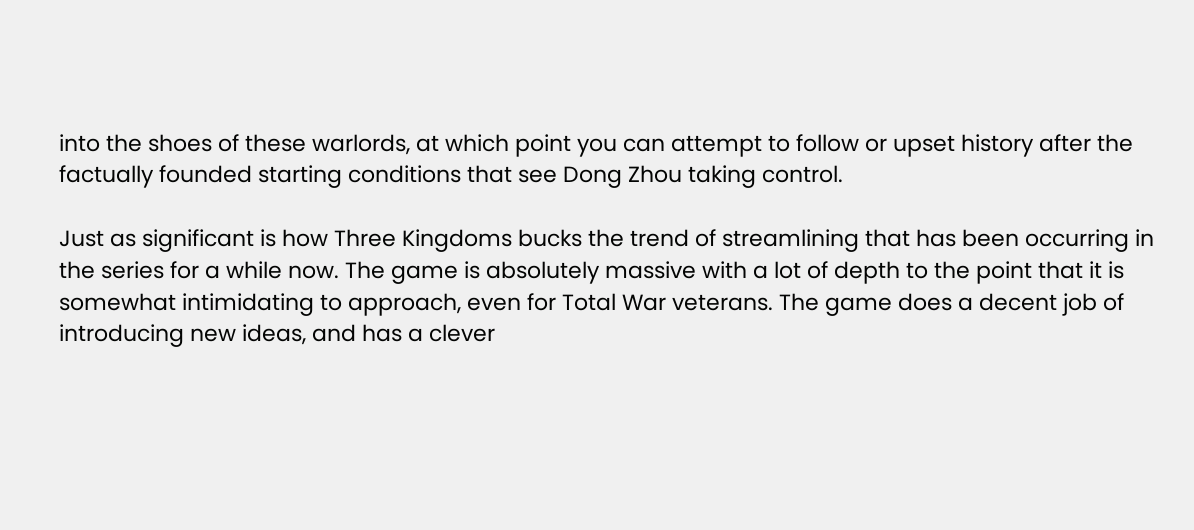into the shoes of these warlords, at which point you can attempt to follow or upset history after the factually founded starting conditions that see Dong Zhou taking control.

Just as significant is how Three Kingdoms bucks the trend of streamlining that has been occurring in the series for a while now. The game is absolutely massive with a lot of depth to the point that it is somewhat intimidating to approach, even for Total War veterans. The game does a decent job of introducing new ideas, and has a clever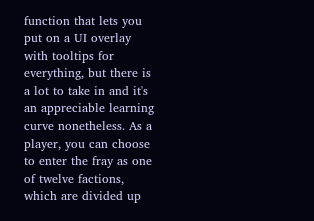function that lets you put on a UI overlay with tooltips for everything, but there is a lot to take in and it's an appreciable learning curve nonetheless. As a player, you can choose to enter the fray as one of twelve factions, which are divided up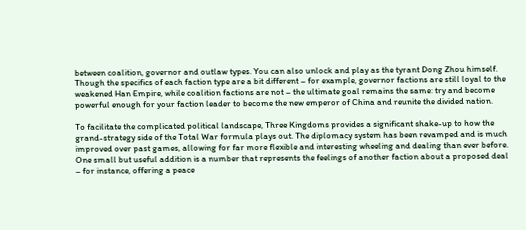between coalition, governor and outlaw types. You can also unlock and play as the tyrant Dong Zhou himself. Though the specifics of each faction type are a bit different – for example, governor factions are still loyal to the weakened Han Empire, while coalition factions are not – the ultimate goal remains the same: try and become powerful enough for your faction leader to become the new emperor of China and reunite the divided nation.

To facilitate the complicated political landscape, Three Kingdoms provides a significant shake-up to how the grand-strategy side of the Total War formula plays out. The diplomacy system has been revamped and is much improved over past games, allowing for far more flexible and interesting wheeling and dealing than ever before. One small but useful addition is a number that represents the feelings of another faction about a proposed deal – for instance, offering a peace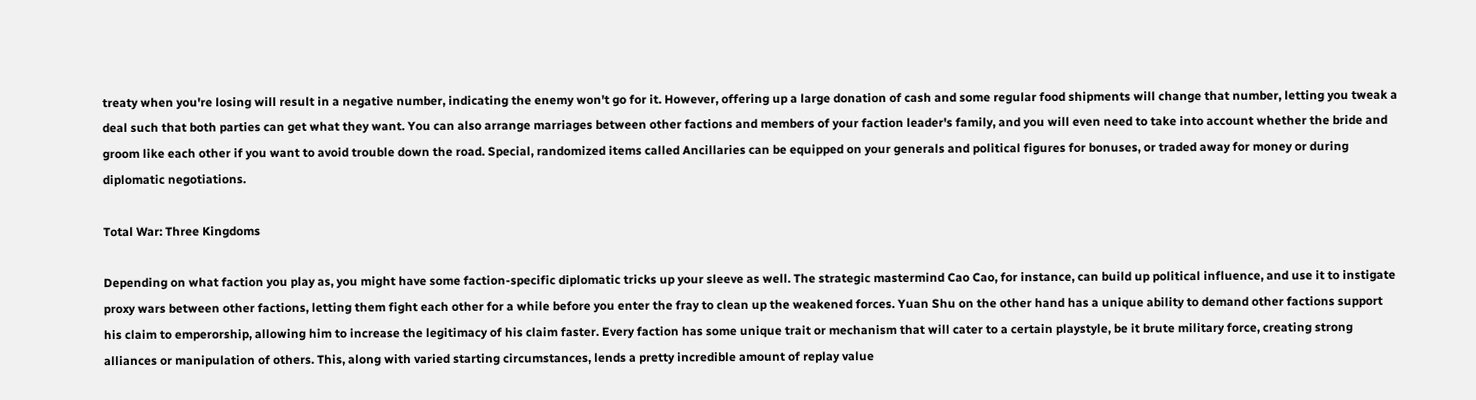treaty when you're losing will result in a negative number, indicating the enemy won't go for it. However, offering up a large donation of cash and some regular food shipments will change that number, letting you tweak a deal such that both parties can get what they want. You can also arrange marriages between other factions and members of your faction leader's family, and you will even need to take into account whether the bride and groom like each other if you want to avoid trouble down the road. Special, randomized items called Ancillaries can be equipped on your generals and political figures for bonuses, or traded away for money or during diplomatic negotiations.

Total War: Three Kingdoms

Depending on what faction you play as, you might have some faction-specific diplomatic tricks up your sleeve as well. The strategic mastermind Cao Cao, for instance, can build up political influence, and use it to instigate proxy wars between other factions, letting them fight each other for a while before you enter the fray to clean up the weakened forces. Yuan Shu on the other hand has a unique ability to demand other factions support his claim to emperorship, allowing him to increase the legitimacy of his claim faster. Every faction has some unique trait or mechanism that will cater to a certain playstyle, be it brute military force, creating strong alliances or manipulation of others. This, along with varied starting circumstances, lends a pretty incredible amount of replay value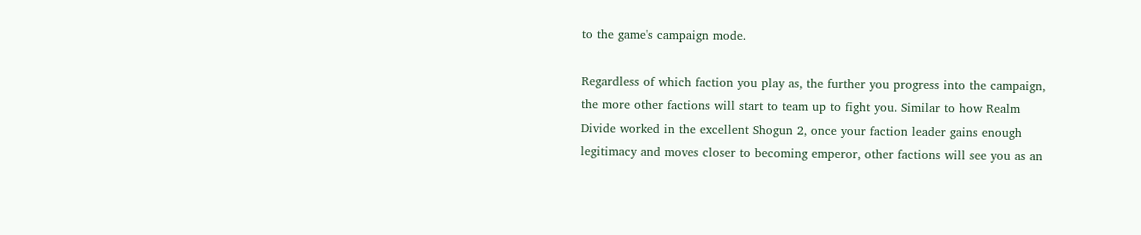to the game's campaign mode.

Regardless of which faction you play as, the further you progress into the campaign, the more other factions will start to team up to fight you. Similar to how Realm Divide worked in the excellent Shogun 2, once your faction leader gains enough legitimacy and moves closer to becoming emperor, other factions will see you as an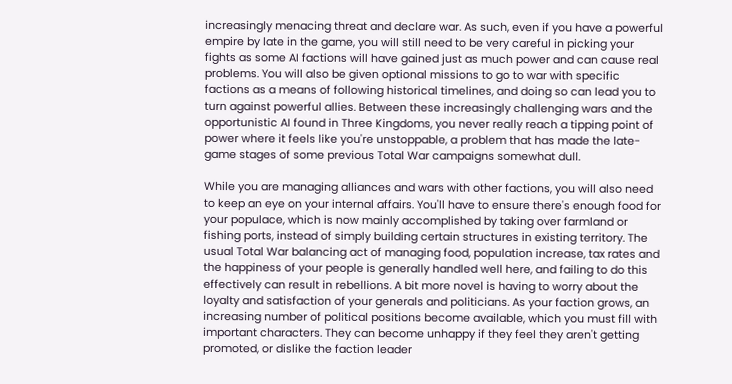increasingly menacing threat and declare war. As such, even if you have a powerful empire by late in the game, you will still need to be very careful in picking your fights as some AI factions will have gained just as much power and can cause real problems. You will also be given optional missions to go to war with specific factions as a means of following historical timelines, and doing so can lead you to turn against powerful allies. Between these increasingly challenging wars and the opportunistic AI found in Three Kingdoms, you never really reach a tipping point of power where it feels like you're unstoppable, a problem that has made the late-game stages of some previous Total War campaigns somewhat dull.

While you are managing alliances and wars with other factions, you will also need to keep an eye on your internal affairs. You'll have to ensure there's enough food for your populace, which is now mainly accomplished by taking over farmland or fishing ports, instead of simply building certain structures in existing territory. The usual Total War balancing act of managing food, population increase, tax rates and the happiness of your people is generally handled well here, and failing to do this effectively can result in rebellions. A bit more novel is having to worry about the loyalty and satisfaction of your generals and politicians. As your faction grows, an increasing number of political positions become available, which you must fill with important characters. They can become unhappy if they feel they aren't getting promoted, or dislike the faction leader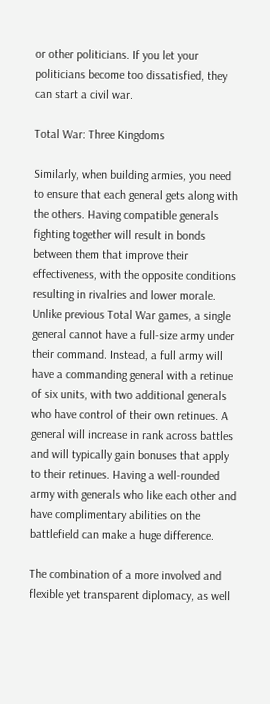or other politicians. If you let your politicians become too dissatisfied, they can start a civil war.

Total War: Three Kingdoms

Similarly, when building armies, you need to ensure that each general gets along with the others. Having compatible generals fighting together will result in bonds between them that improve their effectiveness, with the opposite conditions resulting in rivalries and lower morale. Unlike previous Total War games, a single general cannot have a full-size army under their command. Instead, a full army will have a commanding general with a retinue of six units, with two additional generals who have control of their own retinues. A general will increase in rank across battles and will typically gain bonuses that apply to their retinues. Having a well-rounded army with generals who like each other and have complimentary abilities on the battlefield can make a huge difference.

The combination of a more involved and flexible yet transparent diplomacy, as well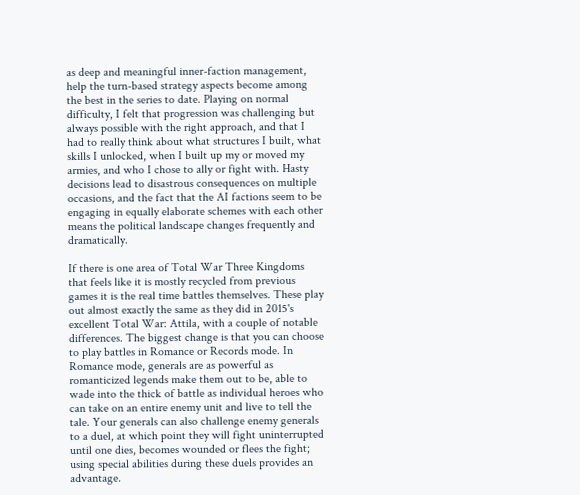as deep and meaningful inner-faction management, help the turn-based strategy aspects become among the best in the series to date. Playing on normal difficulty, I felt that progression was challenging but always possible with the right approach, and that I had to really think about what structures I built, what skills I unlocked, when I built up my or moved my armies, and who I chose to ally or fight with. Hasty decisions lead to disastrous consequences on multiple occasions, and the fact that the AI factions seem to be engaging in equally elaborate schemes with each other means the political landscape changes frequently and dramatically.

If there is one area of Total War Three Kingdoms that feels like it is mostly recycled from previous games it is the real time battles themselves. These play out almost exactly the same as they did in 2015's excellent Total War: Attila, with a couple of notable differences. The biggest change is that you can choose to play battles in Romance or Records mode. In Romance mode, generals are as powerful as romanticized legends make them out to be, able to wade into the thick of battle as individual heroes who can take on an entire enemy unit and live to tell the tale. Your generals can also challenge enemy generals to a duel, at which point they will fight uninterrupted until one dies, becomes wounded or flees the fight; using special abilities during these duels provides an advantage.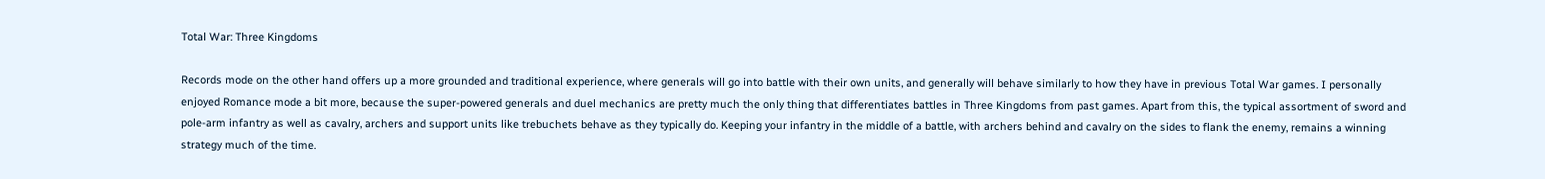Total War: Three Kingdoms

Records mode on the other hand offers up a more grounded and traditional experience, where generals will go into battle with their own units, and generally will behave similarly to how they have in previous Total War games. I personally enjoyed Romance mode a bit more, because the super-powered generals and duel mechanics are pretty much the only thing that differentiates battles in Three Kingdoms from past games. Apart from this, the typical assortment of sword and pole-arm infantry as well as cavalry, archers and support units like trebuchets behave as they typically do. Keeping your infantry in the middle of a battle, with archers behind and cavalry on the sides to flank the enemy, remains a winning strategy much of the time.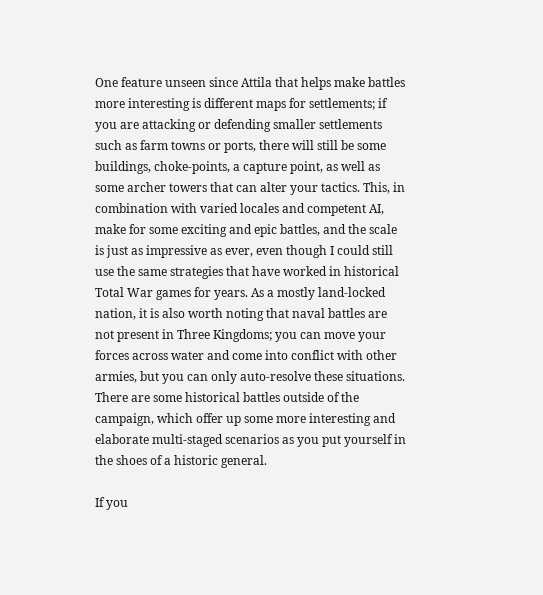One feature unseen since Attila that helps make battles more interesting is different maps for settlements; if you are attacking or defending smaller settlements such as farm towns or ports, there will still be some buildings, choke-points, a capture point, as well as some archer towers that can alter your tactics. This, in combination with varied locales and competent AI, make for some exciting and epic battles, and the scale is just as impressive as ever, even though I could still use the same strategies that have worked in historical Total War games for years. As a mostly land-locked nation, it is also worth noting that naval battles are not present in Three Kingdoms; you can move your forces across water and come into conflict with other armies, but you can only auto-resolve these situations. There are some historical battles outside of the campaign, which offer up some more interesting and elaborate multi-staged scenarios as you put yourself in the shoes of a historic general.

If you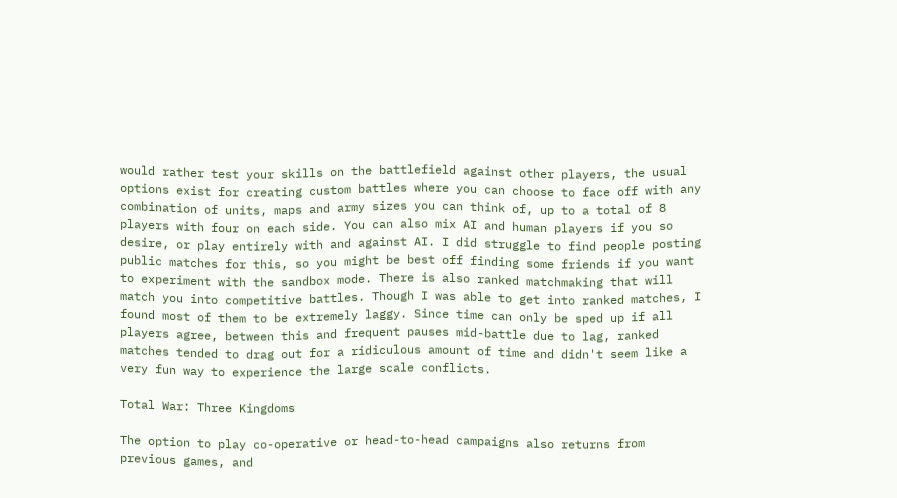would rather test your skills on the battlefield against other players, the usual options exist for creating custom battles where you can choose to face off with any combination of units, maps and army sizes you can think of, up to a total of 8 players with four on each side. You can also mix AI and human players if you so desire, or play entirely with and against AI. I did struggle to find people posting public matches for this, so you might be best off finding some friends if you want to experiment with the sandbox mode. There is also ranked matchmaking that will match you into competitive battles. Though I was able to get into ranked matches, I found most of them to be extremely laggy. Since time can only be sped up if all players agree, between this and frequent pauses mid-battle due to lag, ranked matches tended to drag out for a ridiculous amount of time and didn't seem like a very fun way to experience the large scale conflicts.

Total War: Three Kingdoms

The option to play co-operative or head-to-head campaigns also returns from previous games, and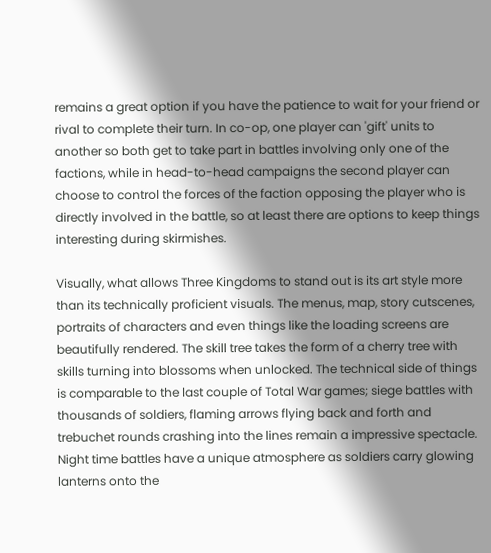remains a great option if you have the patience to wait for your friend or rival to complete their turn. In co-op, one player can 'gift' units to another so both get to take part in battles involving only one of the factions, while in head-to-head campaigns the second player can choose to control the forces of the faction opposing the player who is directly involved in the battle, so at least there are options to keep things interesting during skirmishes.

Visually, what allows Three Kingdoms to stand out is its art style more than its technically proficient visuals. The menus, map, story cutscenes, portraits of characters and even things like the loading screens are beautifully rendered. The skill tree takes the form of a cherry tree with skills turning into blossoms when unlocked. The technical side of things is comparable to the last couple of Total War games; siege battles with thousands of soldiers, flaming arrows flying back and forth and trebuchet rounds crashing into the lines remain a impressive spectacle. Night time battles have a unique atmosphere as soldiers carry glowing lanterns onto the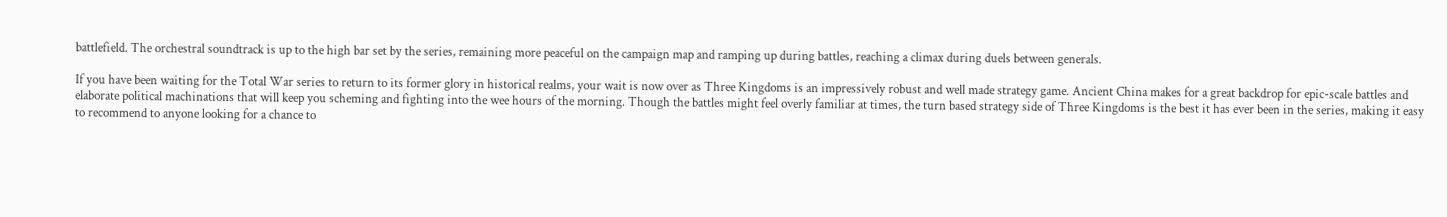battlefield. The orchestral soundtrack is up to the high bar set by the series, remaining more peaceful on the campaign map and ramping up during battles, reaching a climax during duels between generals.

If you have been waiting for the Total War series to return to its former glory in historical realms, your wait is now over as Three Kingdoms is an impressively robust and well made strategy game. Ancient China makes for a great backdrop for epic-scale battles and elaborate political machinations that will keep you scheming and fighting into the wee hours of the morning. Though the battles might feel overly familiar at times, the turn based strategy side of Three Kingdoms is the best it has ever been in the series, making it easy to recommend to anyone looking for a chance to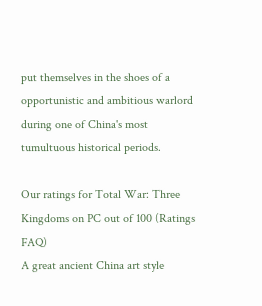put themselves in the shoes of a opportunistic and ambitious warlord during one of China's most tumultuous historical periods.

Our ratings for Total War: Three Kingdoms on PC out of 100 (Ratings FAQ)
A great ancient China art style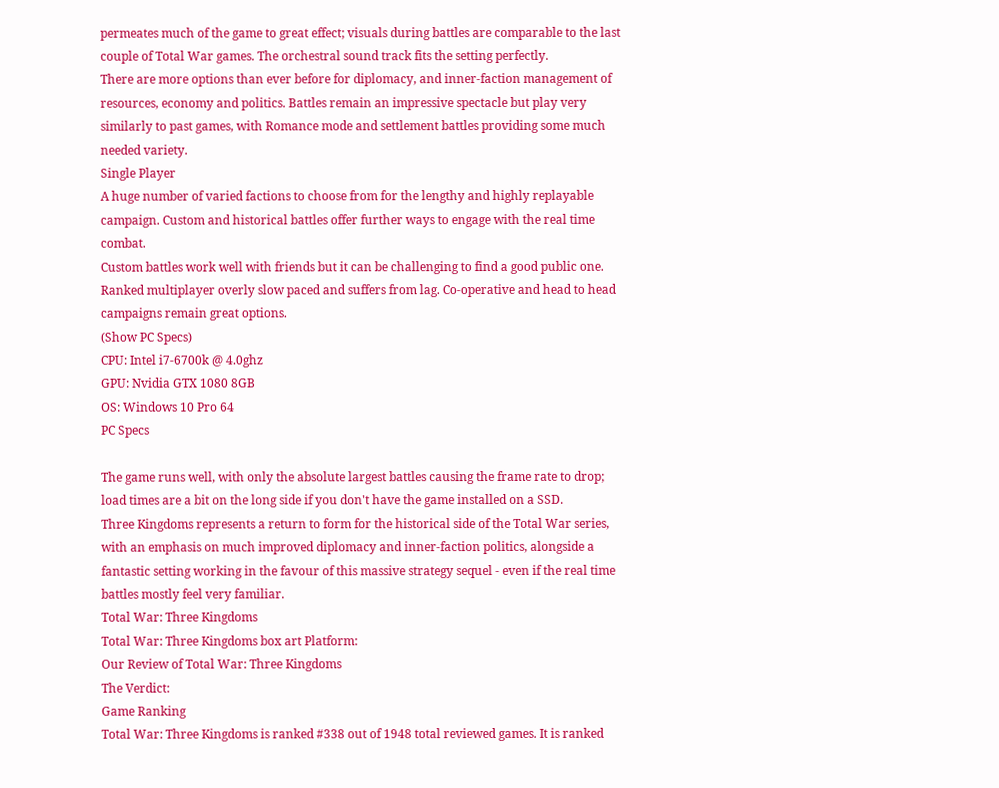permeates much of the game to great effect; visuals during battles are comparable to the last couple of Total War games. The orchestral sound track fits the setting perfectly.
There are more options than ever before for diplomacy, and inner-faction management of resources, economy and politics. Battles remain an impressive spectacle but play very similarly to past games, with Romance mode and settlement battles providing some much needed variety.
Single Player
A huge number of varied factions to choose from for the lengthy and highly replayable campaign. Custom and historical battles offer further ways to engage with the real time combat.
Custom battles work well with friends but it can be challenging to find a good public one. Ranked multiplayer overly slow paced and suffers from lag. Co-operative and head to head campaigns remain great options.
(Show PC Specs)
CPU: Intel i7-6700k @ 4.0ghz
GPU: Nvidia GTX 1080 8GB
OS: Windows 10 Pro 64
PC Specs

The game runs well, with only the absolute largest battles causing the frame rate to drop; load times are a bit on the long side if you don't have the game installed on a SSD.
Three Kingdoms represents a return to form for the historical side of the Total War series, with an emphasis on much improved diplomacy and inner-faction politics, alongside a fantastic setting working in the favour of this massive strategy sequel - even if the real time battles mostly feel very familiar.
Total War: Three Kingdoms
Total War: Three Kingdoms box art Platform:
Our Review of Total War: Three Kingdoms
The Verdict:
Game Ranking
Total War: Three Kingdoms is ranked #338 out of 1948 total reviewed games. It is ranked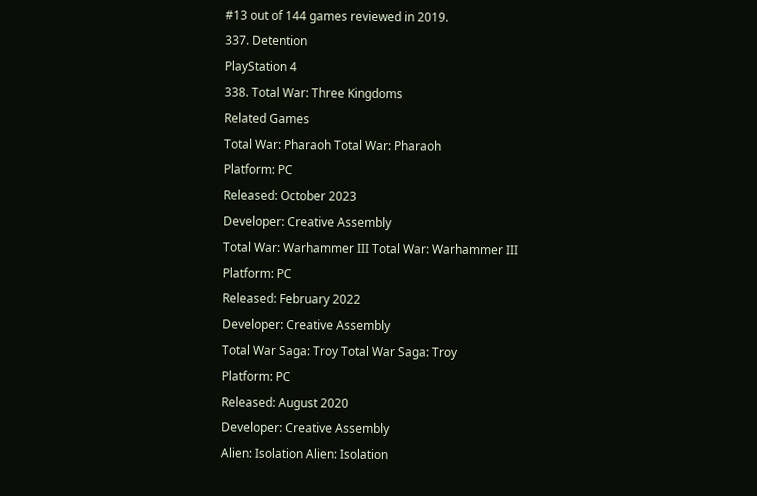#13 out of 144 games reviewed in 2019.
337. Detention
PlayStation 4
338. Total War: Three Kingdoms
Related Games
Total War: Pharaoh Total War: Pharaoh
Platform: PC
Released: October 2023
Developer: Creative Assembly
Total War: Warhammer III Total War: Warhammer III
Platform: PC
Released: February 2022
Developer: Creative Assembly
Total War Saga: Troy Total War Saga: Troy
Platform: PC
Released: August 2020
Developer: Creative Assembly
Alien: Isolation Alien: Isolation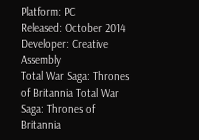Platform: PC
Released: October 2014
Developer: Creative Assembly
Total War Saga: Thrones of Britannia Total War Saga: Thrones of Britannia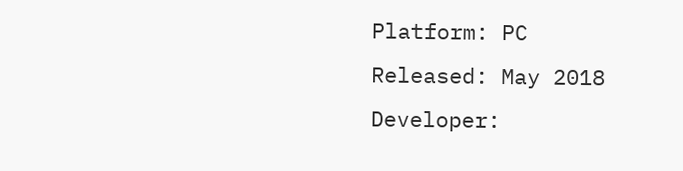Platform: PC
Released: May 2018
Developer: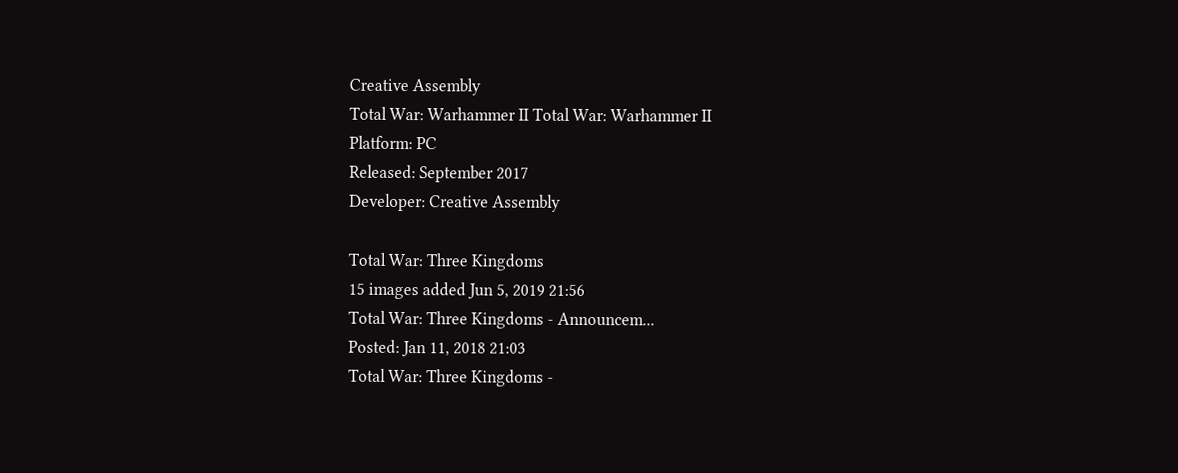Creative Assembly
Total War: Warhammer II Total War: Warhammer II
Platform: PC
Released: September 2017
Developer: Creative Assembly

Total War: Three Kingdoms
15 images added Jun 5, 2019 21:56
Total War: Three Kingdoms - Announcem...
Posted: Jan 11, 2018 21:03
Total War: Three Kingdoms -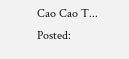Cao Cao T...
Posted: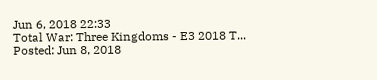Jun 6, 2018 22:33
Total War: Three Kingdoms - E3 2018 T...
Posted: Jun 8, 2018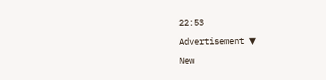22:53
Advertisement ▼
New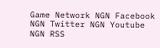Game Network NGN Facebook NGN Twitter NGN Youtube NGN RSS